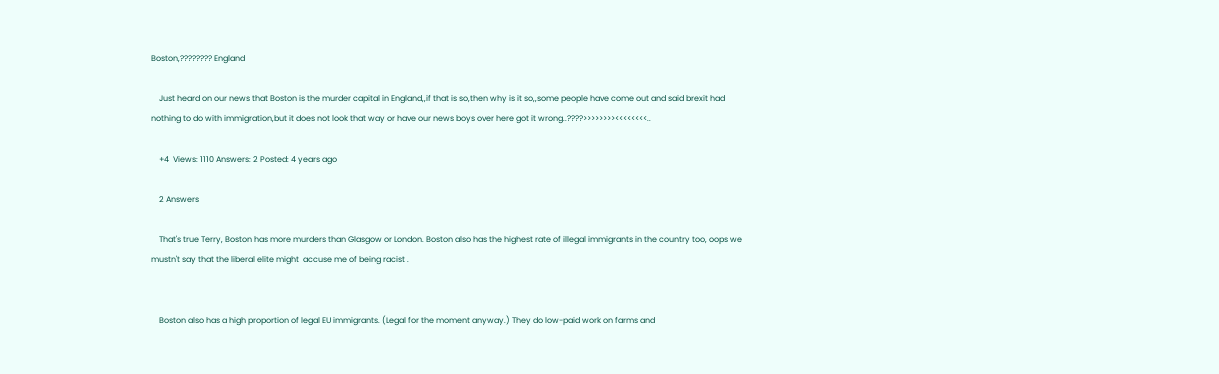Boston,???????? England

    Just heard on our news that Boston is the murder capital in England,,if that is so,then why is it so,,some people have come out and said brexit had nothing to do with immigration,but it does not look that way or have our news boys over here got it wrong..????>>>>>>>><<<<<<<<..

    +4  Views: 1110 Answers: 2 Posted: 4 years ago

    2 Answers

    That's true Terry, Boston has more murders than Glasgow or London. Boston also has the highest rate of illegal immigrants in the country too, oops we mustn't say that the liberal elite might  accuse me of being racist .


    Boston also has a high proportion of legal EU immigrants. (Legal for the moment anyway.) They do low-paid work on farms and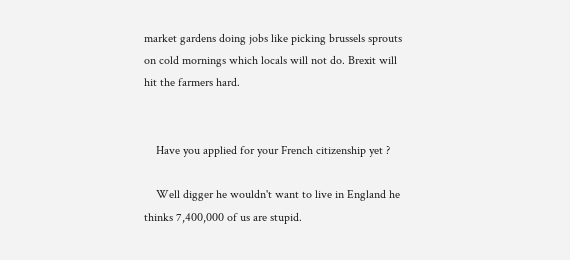market gardens doing jobs like picking brussels sprouts on cold mornings which locals will not do. Brexit will hit the farmers hard.


    Have you applied for your French citizenship yet ?

    Well digger he wouldn't want to live in England he thinks 7,400,000 of us are stupid.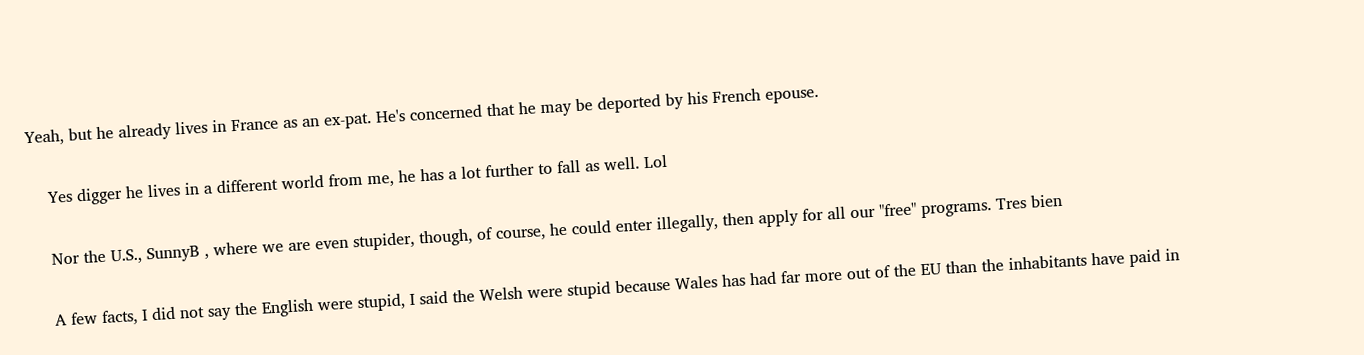Yeah, but he already lives in France as an ex-pat. He's concerned that he may be deported by his French epouse.

    Yes digger he lives in a different world from me, he has a lot further to fall as well. Lol

    Nor the U.S., SunnyB , where we are even stupider, though, of course, he could enter illegally, then apply for all our "free" programs. Tres bien

    A few facts, I did not say the English were stupid, I said the Welsh were stupid because Wales has had far more out of the EU than the inhabitants have paid in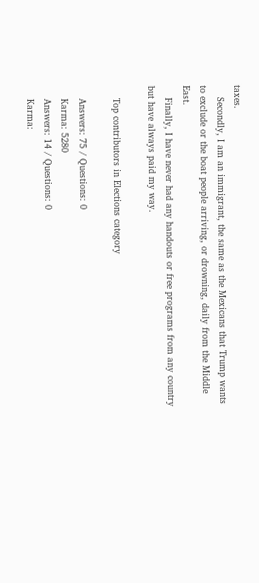taxes.
    Secondly, I am an immigrant, the same as the Mexicans that Trump wants to exclude or the boat people arriving, or drowning, daily from the Middle East.
    Finally, I have never had any handouts or free programs from any country but have always paid my way.

    Top contributors in Elections category

    Answers: 75 / Questions: 0
    Karma: 5280
    Answers: 14 / Questions: 0
    Karma: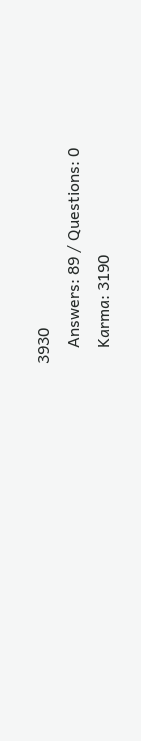3930
    Answers: 89 / Questions: 0
    Karma: 3190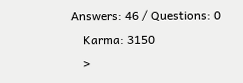Answers: 46 / Questions: 0
    Karma: 3150
    >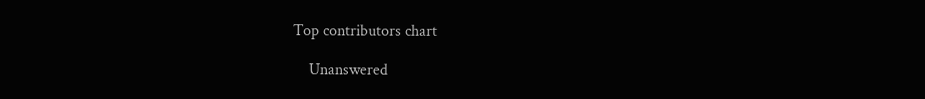Top contributors chart

    Unanswered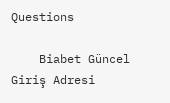Questions

    Biabet Güncel Giriş Adresi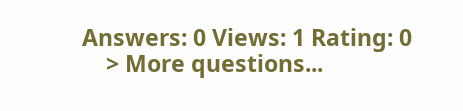Answers: 0 Views: 1 Rating: 0
    > More questions...